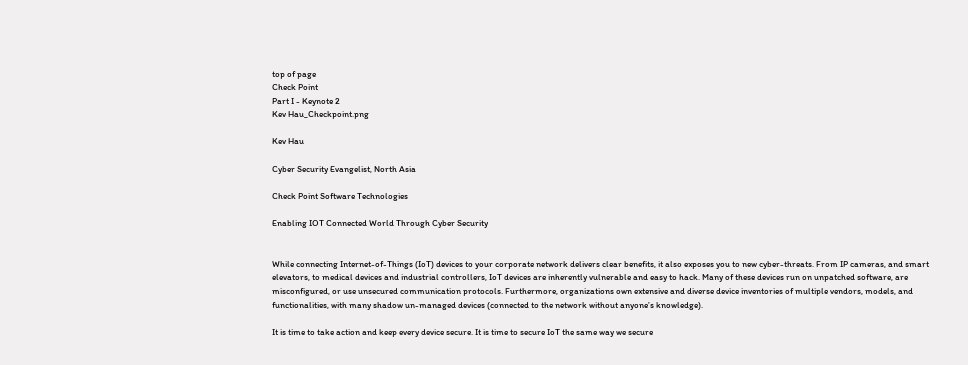top of page
Check Point
Part I - Keynote 2
Kev Hau_Checkpoint.png

Kev Hau

Cyber Security Evangelist, North Asia

Check Point Software Technologies

Enabling IOT Connected World Through Cyber Security


While connecting Internet-of-Things (IoT) devices to your corporate network delivers clear benefits, it also exposes you to new cyber-threats. From IP cameras, and smart elevators, to medical devices and industrial controllers, IoT devices are inherently vulnerable and easy to hack. Many of these devices run on unpatched software, are misconfigured, or use unsecured communication protocols. Furthermore, organizations own extensive and diverse device inventories of multiple vendors, models, and functionalities, with many shadow un-managed devices (connected to the network without anyone’s knowledge).

It is time to take action and keep every device secure. It is time to secure IoT the same way we secure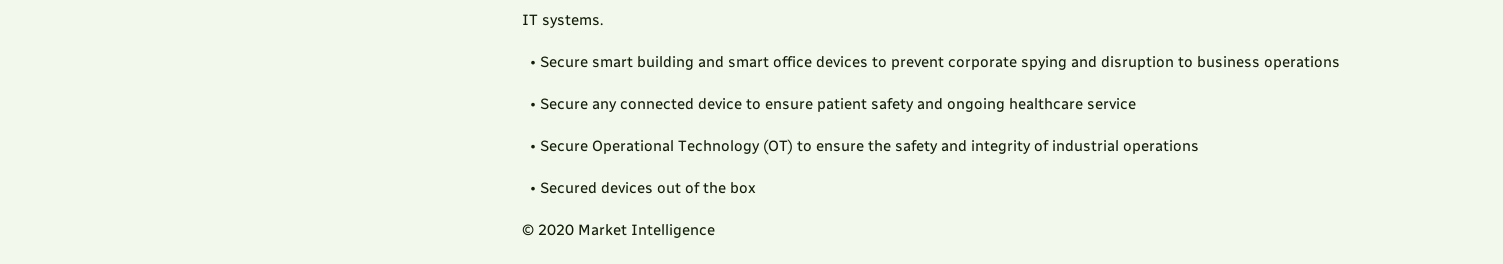IT systems.

  • Secure smart building and smart office devices to prevent corporate spying and disruption to business operations

  • Secure any connected device to ensure patient safety and ongoing healthcare service

  • Secure Operational Technology (OT) to ensure the safety and integrity of industrial operations

  • Secured devices out of the box

© 2020 Market Intelligence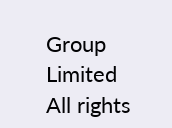Group Limited All rights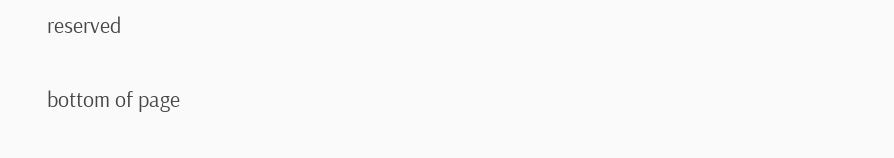reserved

bottom of page